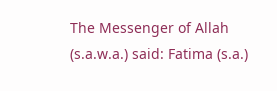The Messenger of Allah (s.a.w.a.) said: Fatima (s.a.)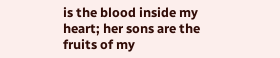is the blood inside my heart; her sons are the fruits of my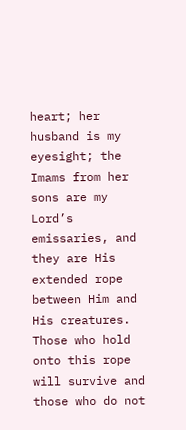heart; her husband is my eyesight; the Imams from her sons are my Lord’s emissaries, and they are His extended rope between Him and His creatures. Those who hold onto this rope will survive and those who do not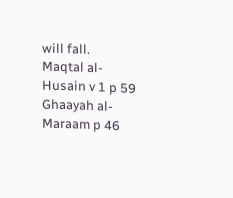will fall.
Maqtal al-Husain v 1 p 59 Ghaayah al-Maraam p 46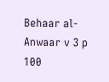Behaar al-Anwaar v 3 p 100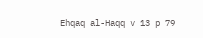Ehqaq al-Haqq v 13 p 79